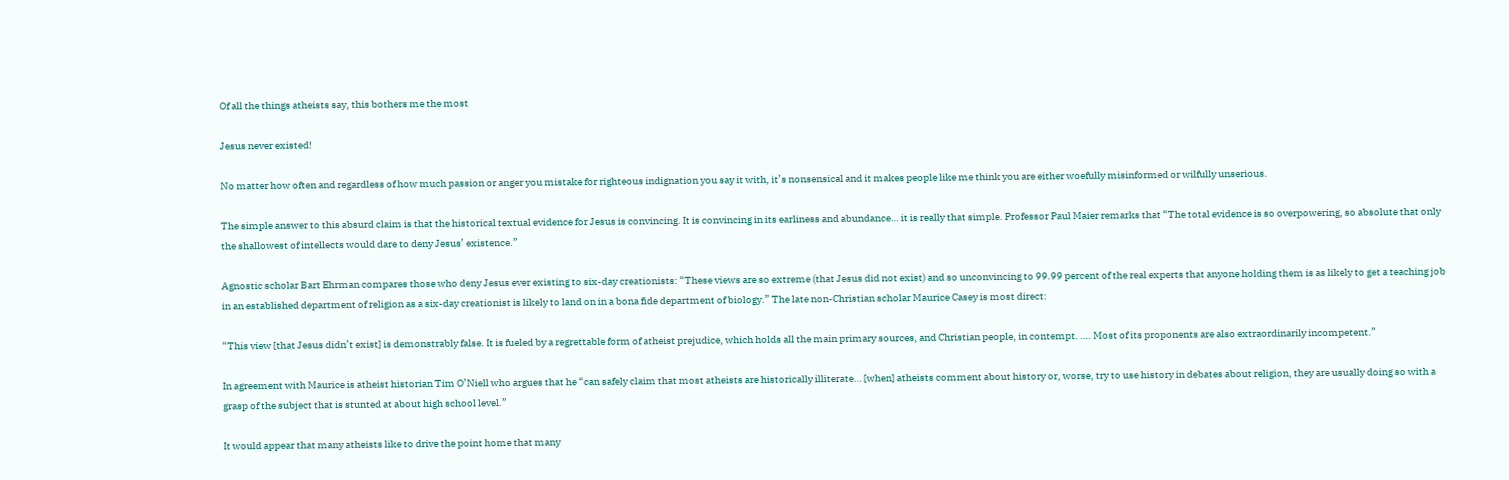Of all the things atheists say, this bothers me the most

Jesus never existed!

No matter how often and regardless of how much passion or anger you mistake for righteous indignation you say it with, it’s nonsensical and it makes people like me think you are either woefully misinformed or wilfully unserious.

The simple answer to this absurd claim is that the historical textual evidence for Jesus is convincing. It is convincing in its earliness and abundance… it is really that simple. Professor Paul Maier remarks that “The total evidence is so overpowering, so absolute that only the shallowest of intellects would dare to deny Jesus’ existence.”

Agnostic scholar Bart Ehrman compares those who deny Jesus ever existing to six-day creationists: “These views are so extreme (that Jesus did not exist) and so unconvincing to 99.99 percent of the real experts that anyone holding them is as likely to get a teaching job in an established department of religion as a six-day creationist is likely to land on in a bona fide department of biology.” The late non-Christian scholar Maurice Casey is most direct:

“This view [that Jesus didn’t exist] is demonstrably false. It is fueled by a regrettable form of atheist prejudice, which holds all the main primary sources, and Christian people, in contempt. …. Most of its proponents are also extraordinarily incompetent.”

In agreement with Maurice is atheist historian Tim O’Niell who argues that he “can safely claim that most atheists are historically illiterate… [when] atheists comment about history or, worse, try to use history in debates about religion, they are usually doing so with a grasp of the subject that is stunted at about high school level.”

It would appear that many atheists like to drive the point home that many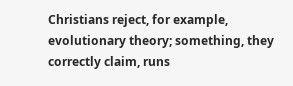Christians reject, for example, evolutionary theory; something, they correctly claim, runs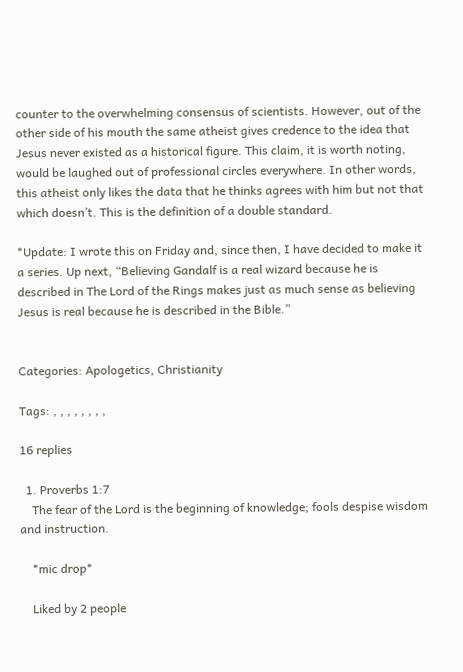counter to the overwhelming consensus of scientists. However, out of the other side of his mouth the same atheist gives credence to the idea that Jesus never existed as a historical figure. This claim, it is worth noting, would be laughed out of professional circles everywhere. In other words, this atheist only likes the data that he thinks agrees with him but not that which doesn’t. This is the definition of a double standard.

*Update: I wrote this on Friday and, since then, I have decided to make it a series. Up next, “Believing Gandalf is a real wizard because he is described in The Lord of the Rings makes just as much sense as believing Jesus is real because he is described in the Bible.”


Categories: Apologetics, Christianity

Tags: , , , , , , , ,

16 replies

  1. Proverbs 1:7
    The fear of the Lord is the beginning of knowledge; fools despise wisdom and instruction.

    *mic drop*

    Liked by 2 people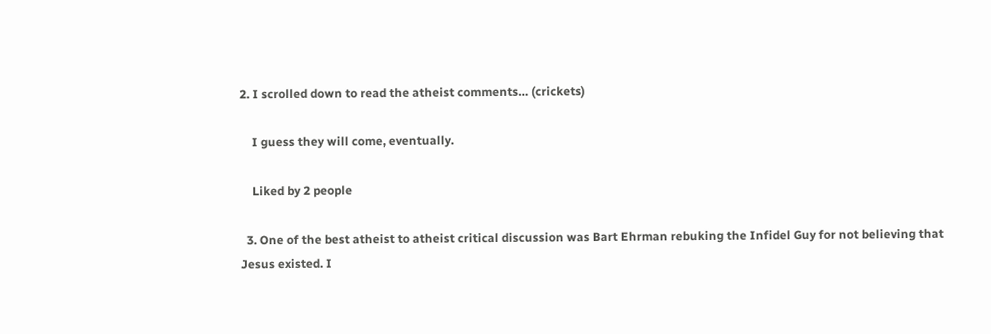2. I scrolled down to read the atheist comments… (crickets)

    I guess they will come, eventually.

    Liked by 2 people

  3. One of the best atheist to atheist critical discussion was Bart Ehrman rebuking the Infidel Guy for not believing that Jesus existed. I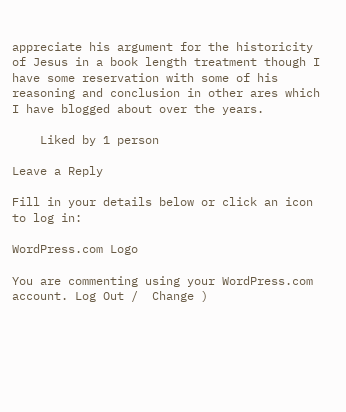appreciate his argument for the historicity of Jesus in a book length treatment though I have some reservation with some of his reasoning and conclusion in other ares which I have blogged about over the years.

    Liked by 1 person

Leave a Reply

Fill in your details below or click an icon to log in:

WordPress.com Logo

You are commenting using your WordPress.com account. Log Out /  Change )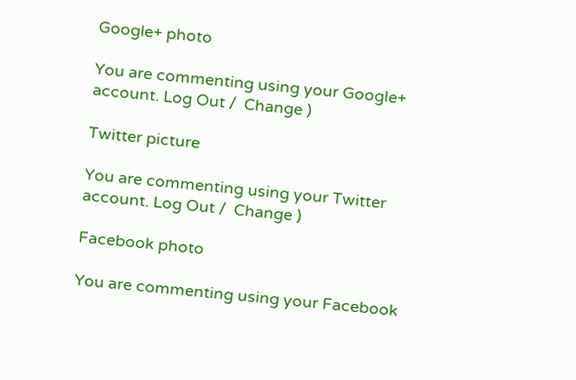Google+ photo

You are commenting using your Google+ account. Log Out /  Change )

Twitter picture

You are commenting using your Twitter account. Log Out /  Change )

Facebook photo

You are commenting using your Facebook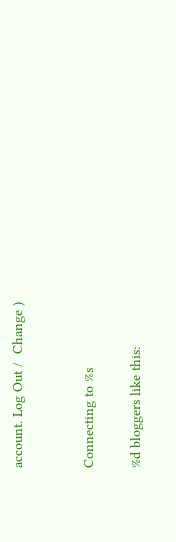account. Log Out /  Change )


Connecting to %s

%d bloggers like this: